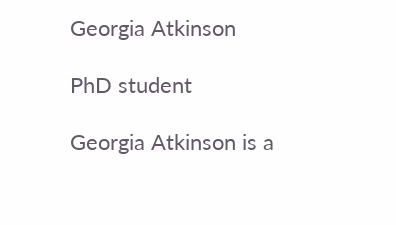Georgia Atkinson

PhD student

Georgia Atkinson is a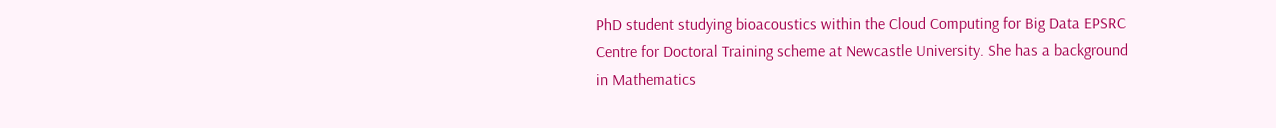PhD student studying bioacoustics within the Cloud Computing for Big Data EPSRC Centre for Doctoral Training scheme at Newcastle University. She has a background in Mathematics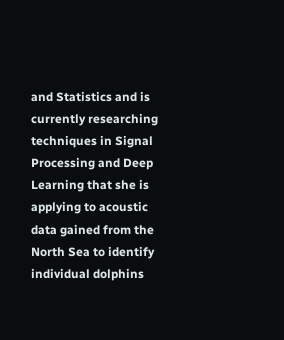and Statistics and is currently researching techniques in Signal Processing and Deep Learning that she is applying to acoustic data gained from the North Sea to identify individual dolphins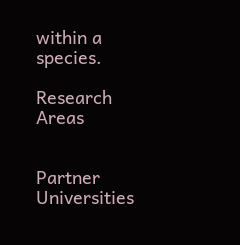within a species.

Research Areas


Partner Universities